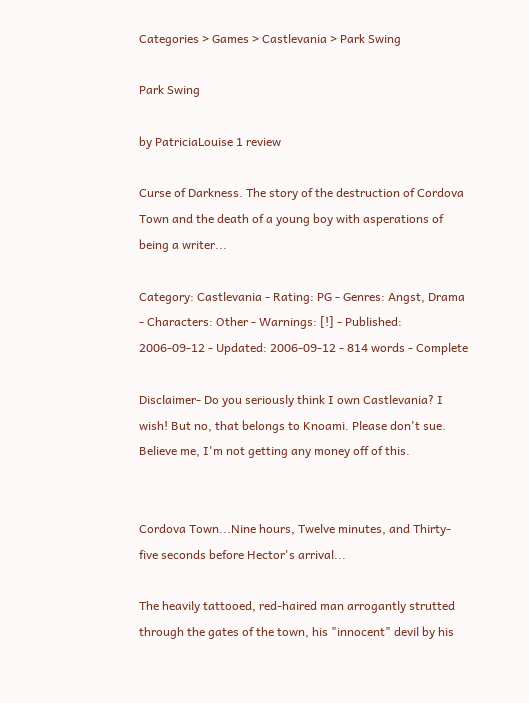Categories > Games > Castlevania > Park Swing

Park Swing

by PatriciaLouise 1 review

Curse of Darkness. The story of the destruction of Cordova Town and the death of a young boy with asperations of being a writer...

Category: Castlevania - Rating: PG - Genres: Angst, Drama - Characters: Other - Warnings: [!] - Published: 2006-09-12 - Updated: 2006-09-12 - 814 words - Complete

Disclaimer- Do you seriously think I own Castlevania? I wish! But no, that belongs to Knoami. Please don't sue. Believe me, I'm not getting any money off of this.


Cordova Town...Nine hours, Twelve minutes, and Thirty-five seconds before Hector's arrival...

The heavily tattooed, red-haired man arrogantly strutted through the gates of the town, his "innocent" devil by his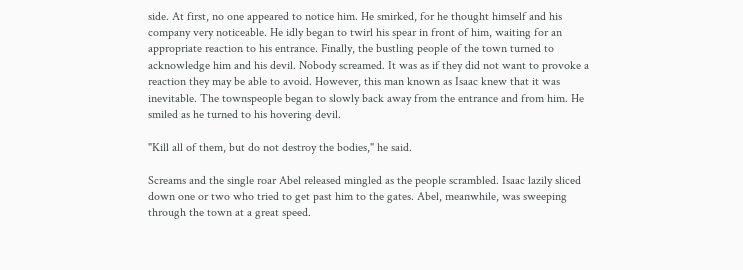side. At first, no one appeared to notice him. He smirked, for he thought himself and his company very noticeable. He idly began to twirl his spear in front of him, waiting for an appropriate reaction to his entrance. Finally, the bustling people of the town turned to acknowledge him and his devil. Nobody screamed. It was as if they did not want to provoke a reaction they may be able to avoid. However, this man known as Isaac knew that it was inevitable. The townspeople began to slowly back away from the entrance and from him. He smiled as he turned to his hovering devil.

"Kill all of them, but do not destroy the bodies," he said.

Screams and the single roar Abel released mingled as the people scrambled. Isaac lazily sliced down one or two who tried to get past him to the gates. Abel, meanwhile, was sweeping through the town at a great speed.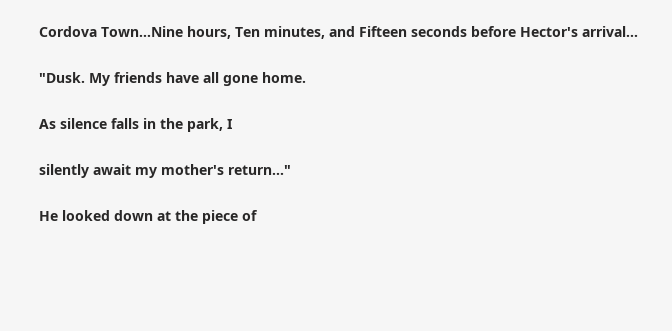Cordova Town...Nine hours, Ten minutes, and Fifteen seconds before Hector's arrival...

"Dusk. My friends have all gone home.

As silence falls in the park, I

silently await my mother's return..."

He looked down at the piece of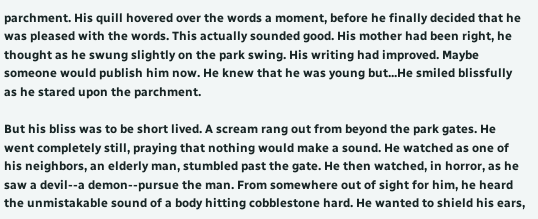parchment. His quill hovered over the words a moment, before he finally decided that he was pleased with the words. This actually sounded good. His mother had been right, he thought as he swung slightly on the park swing. His writing had improved. Maybe someone would publish him now. He knew that he was young but...He smiled blissfully as he stared upon the parchment.

But his bliss was to be short lived. A scream rang out from beyond the park gates. He went completely still, praying that nothing would make a sound. He watched as one of his neighbors, an elderly man, stumbled past the gate. He then watched, in horror, as he saw a devil--a demon--pursue the man. From somewhere out of sight for him, he heard the unmistakable sound of a body hitting cobblestone hard. He wanted to shield his ears,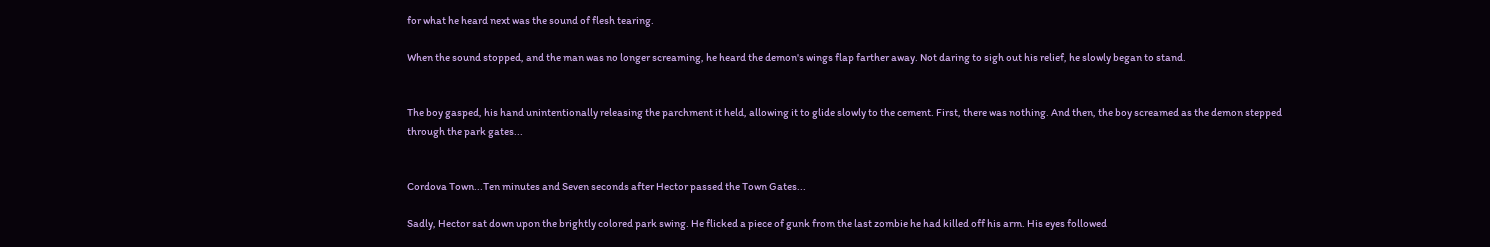for what he heard next was the sound of flesh tearing.

When the sound stopped, and the man was no longer screaming, he heard the demon's wings flap farther away. Not daring to sigh out his relief, he slowly began to stand.


The boy gasped, his hand unintentionally releasing the parchment it held, allowing it to glide slowly to the cement. First, there was nothing. And then, the boy screamed as the demon stepped through the park gates...


Cordova Town...Ten minutes and Seven seconds after Hector passed the Town Gates...

Sadly, Hector sat down upon the brightly colored park swing. He flicked a piece of gunk from the last zombie he had killed off his arm. His eyes followed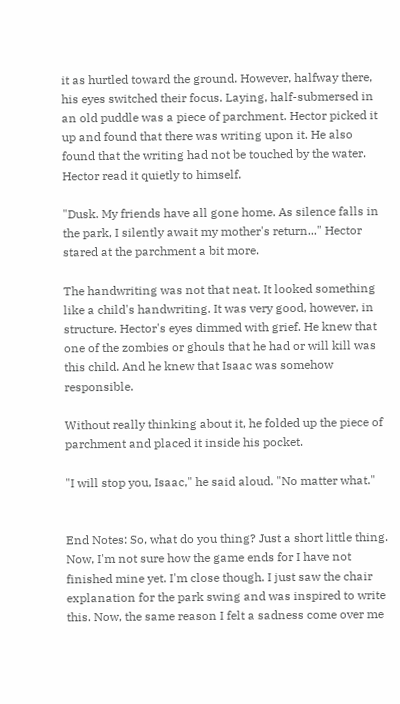it as hurtled toward the ground. However, halfway there, his eyes switched their focus. Laying, half-submersed in an old puddle was a piece of parchment. Hector picked it up and found that there was writing upon it. He also found that the writing had not be touched by the water. Hector read it quietly to himself.

"Dusk. My friends have all gone home. As silence falls in the park, I silently await my mother's return..." Hector stared at the parchment a bit more.

The handwriting was not that neat. It looked something like a child's handwriting. It was very good, however, in structure. Hector's eyes dimmed with grief. He knew that one of the zombies or ghouls that he had or will kill was this child. And he knew that Isaac was somehow responsible.

Without really thinking about it, he folded up the piece of parchment and placed it inside his pocket.

"I will stop you, Isaac," he said aloud. "No matter what."


End Notes: So, what do you thing? Just a short little thing. Now, I'm not sure how the game ends for I have not finished mine yet. I'm close though. I just saw the chair explanation for the park swing and was inspired to write this. Now, the same reason I felt a sadness come over me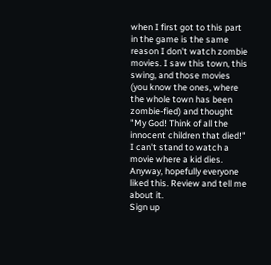when I first got to this part in the game is the same reason I don't watch zombie movies. I saw this town, this swing, and those movies (you know the ones, where the whole town has been zombie-fied) and thought "My God! Think of all the innocent children that died!" I can't stand to watch a movie where a kid dies. Anyway, hopefully everyone liked this. Review and tell me about it.
Sign up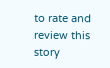to rate and review this story